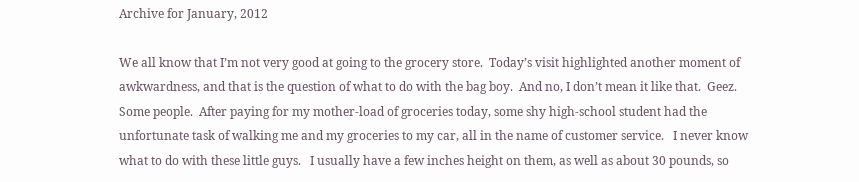Archive for January, 2012

We all know that I’m not very good at going to the grocery store.  Today’s visit highlighted another moment of awkwardness, and that is the question of what to do with the bag boy.  And no, I don’t mean it like that.  Geez.  Some people.  After paying for my mother-load of groceries today, some shy high-school student had the unfortunate task of walking me and my groceries to my car, all in the name of customer service.   I never know what to do with these little guys.   I usually have a few inches height on them, as well as about 30 pounds, so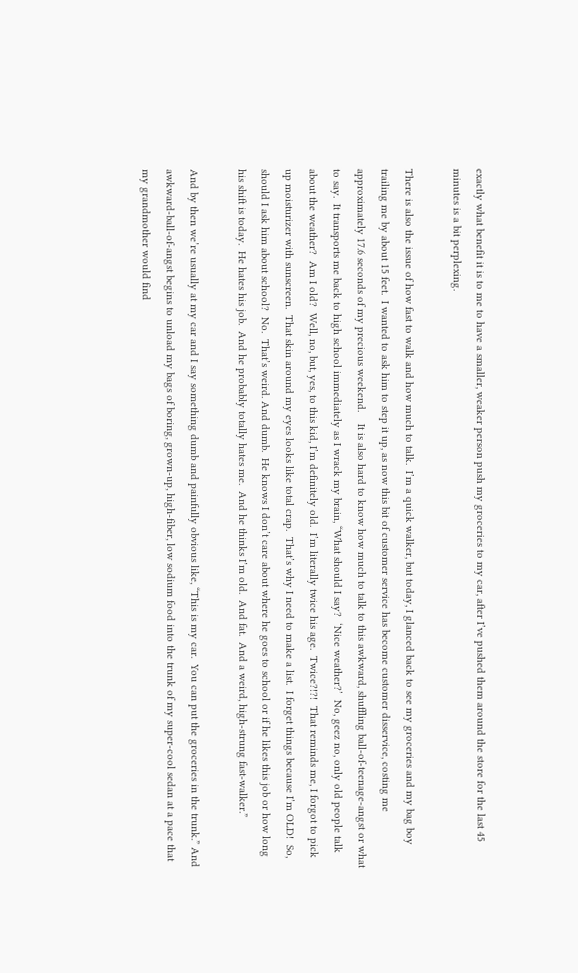exactly what benefit it is to me to have a smaller, weaker person push my groceries to my car, after I’ve pushed them around the store for the last 45 minutes is a bit perplexing.

There is also the issue of how fast to walk and how much to talk.  I’m a quick walker, but today, I glanced back to see my groceries and my bag boy trailing me by about 15 feet.  I wanted to ask him to step it up, as now this bit of customer service has become customer disservice, costing me approximately 17.6 seconds of my precious weekend.    It is also hard to know how much to talk to this awkward, shuffling ball-of-teenage-angst or what to say.  It transports me back to high school immediately as I wrack my brain, “What should I say?  ‘Nice weather?’  No, geez no, only old people talk about the weather?  Am I old?  Well, no, but, yes, to this kid, I’m definitely old.  I’m literally twice his age.  Twice?!?!  That reminds me, I forgot to pick up moisturizer with sunscreen.  That skin around my eyes looks like total crap.  That’s why I need to make a list.  I forget things because I’m OLD!  So, should I ask him about school?  No.  That’s weird. And dumb.  He knows I don’t care about where he goes to school or if he likes this job or how long his shift is today.  He hates his job.  And he probably totally hates me.  And he thinks I’m old.  And fat.  And a weird, high-strung fast-walker.”

And by then we’re usually at my car and I say something dumb and painfully obvious like, “This is my car.  You can put the groceries in the trunk.” And awkward-ball-of-angst begins to unload my bags of boring, grown-up, high-fiber, low sodium food into the trunk of my super-cool sedan at a pace that my grandmother would find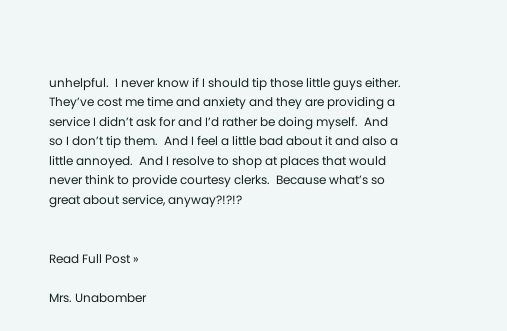unhelpful.  I never know if I should tip those little guys either.  They’ve cost me time and anxiety and they are providing a service I didn’t ask for and I’d rather be doing myself.  And so I don’t tip them.  And I feel a little bad about it and also a little annoyed.  And I resolve to shop at places that would never think to provide courtesy clerks.  Because what’s so great about service, anyway?!?!?


Read Full Post »

Mrs. Unabomber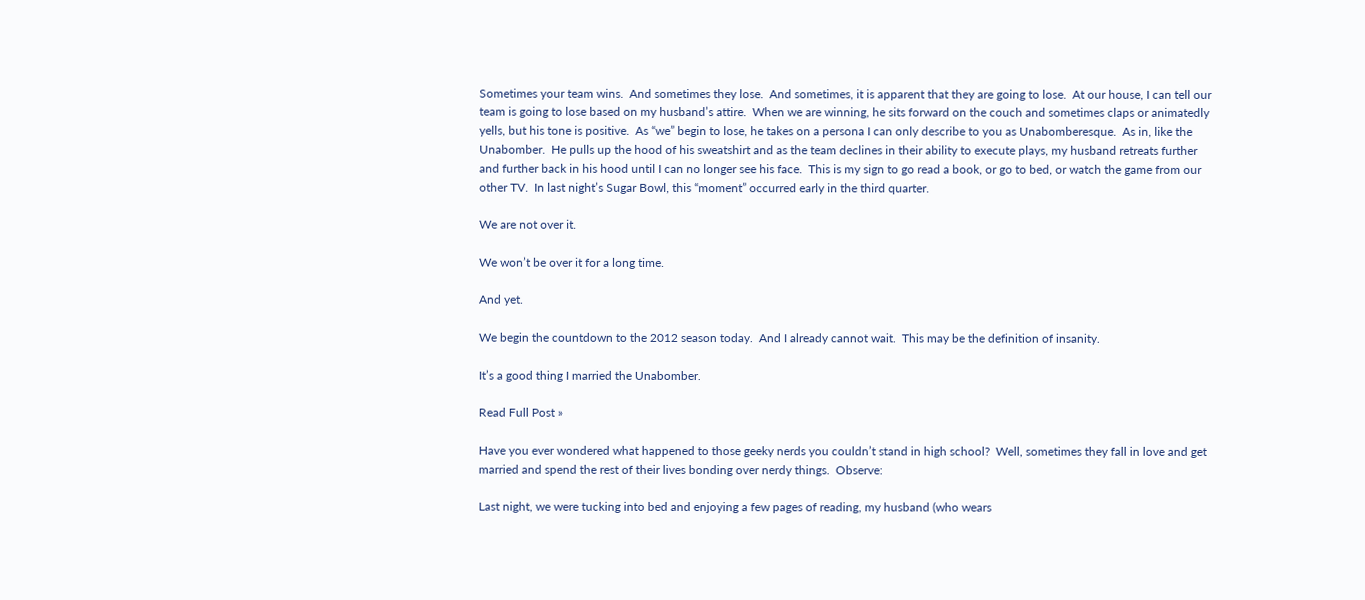Sometimes your team wins.  And sometimes they lose.  And sometimes, it is apparent that they are going to lose.  At our house, I can tell our team is going to lose based on my husband’s attire.  When we are winning, he sits forward on the couch and sometimes claps or animatedly yells, but his tone is positive.  As “we” begin to lose, he takes on a persona I can only describe to you as Unabomberesque.  As in, like the Unabomber.  He pulls up the hood of his sweatshirt and as the team declines in their ability to execute plays, my husband retreats further and further back in his hood until I can no longer see his face.  This is my sign to go read a book, or go to bed, or watch the game from our other TV.  In last night’s Sugar Bowl, this “moment” occurred early in the third quarter.

We are not over it.

We won’t be over it for a long time.

And yet.

We begin the countdown to the 2012 season today.  And I already cannot wait.  This may be the definition of insanity.

It’s a good thing I married the Unabomber.

Read Full Post »

Have you ever wondered what happened to those geeky nerds you couldn’t stand in high school?  Well, sometimes they fall in love and get married and spend the rest of their lives bonding over nerdy things.  Observe:

Last night, we were tucking into bed and enjoying a few pages of reading, my husband (who wears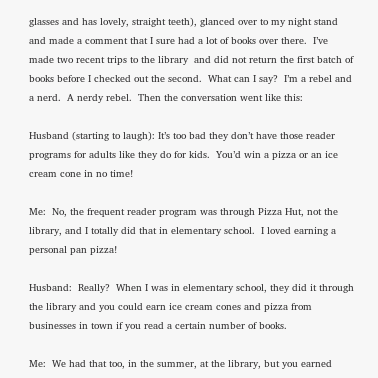glasses and has lovely, straight teeth), glanced over to my night stand and made a comment that I sure had a lot of books over there.  I’ve made two recent trips to the library  and did not return the first batch of books before I checked out the second.  What can I say?  I’m a rebel and a nerd.  A nerdy rebel.  Then the conversation went like this:

Husband (starting to laugh): It’s too bad they don’t have those reader programs for adults like they do for kids.  You’d win a pizza or an ice cream cone in no time!

Me:  No, the frequent reader program was through Pizza Hut, not the library, and I totally did that in elementary school.  I loved earning a personal pan pizza!

Husband:  Really?  When I was in elementary school, they did it through the library and you could earn ice cream cones and pizza from businesses in town if you read a certain number of books.

Me:  We had that too, in the summer, at the library, but you earned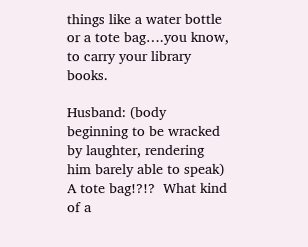things like a water bottle or a tote bag….you know, to carry your library books.

Husband: (body beginning to be wracked by laughter, rendering him barely able to speak) A tote bag!?!?  What kind of a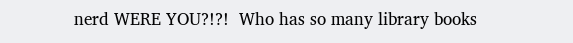nerd WERE YOU?!?!  Who has so many library books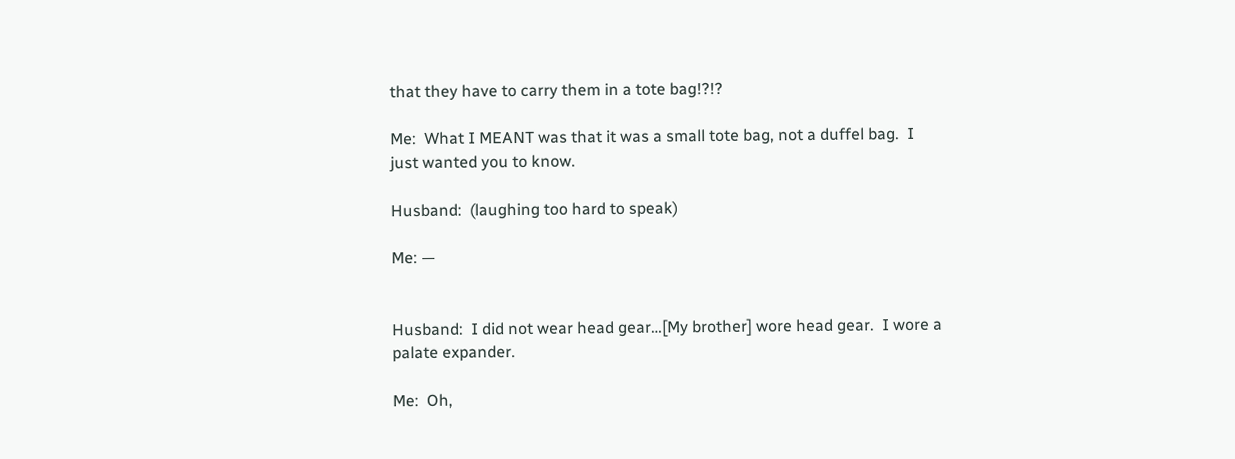that they have to carry them in a tote bag!?!?

Me:  What I MEANT was that it was a small tote bag, not a duffel bag.  I just wanted you to know.

Husband:  (laughing too hard to speak)

Me: —


Husband:  I did not wear head gear…[My brother] wore head gear.  I wore a palate expander.

Me:  Oh,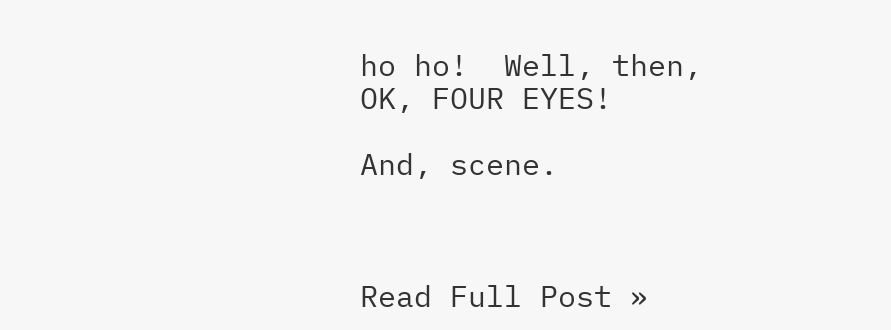ho ho!  Well, then, OK, FOUR EYES!

And, scene.



Read Full Post »